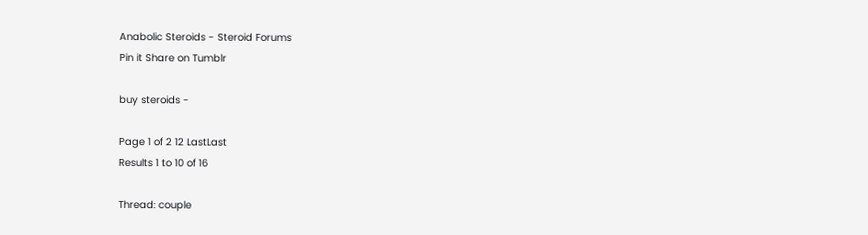Anabolic Steroids - Steroid Forums
Pin it Share on Tumblr

buy steroids -

Page 1 of 2 12 LastLast
Results 1 to 10 of 16

Thread: couple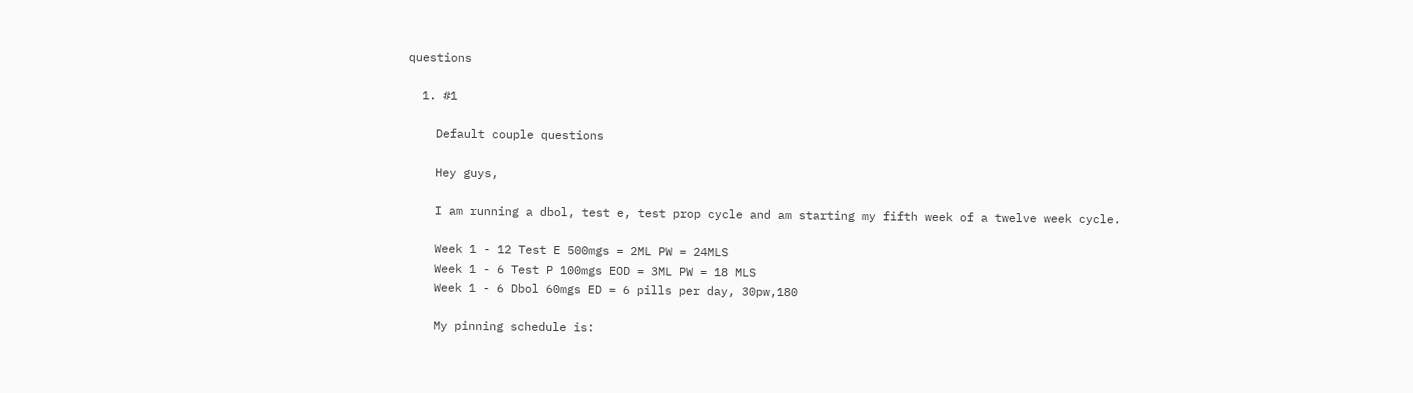questions

  1. #1

    Default couple questions

    Hey guys,

    I am running a dbol, test e, test prop cycle and am starting my fifth week of a twelve week cycle.

    Week 1 - 12 Test E 500mgs = 2ML PW = 24MLS
    Week 1 - 6 Test P 100mgs EOD = 3ML PW = 18 MLS
    Week 1 - 6 Dbol 60mgs ED = 6 pills per day, 30pw,180

    My pinning schedule is: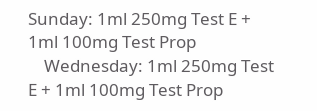Sunday: 1ml 250mg Test E + 1ml 100mg Test Prop
    Wednesday: 1ml 250mg Test E + 1ml 100mg Test Prop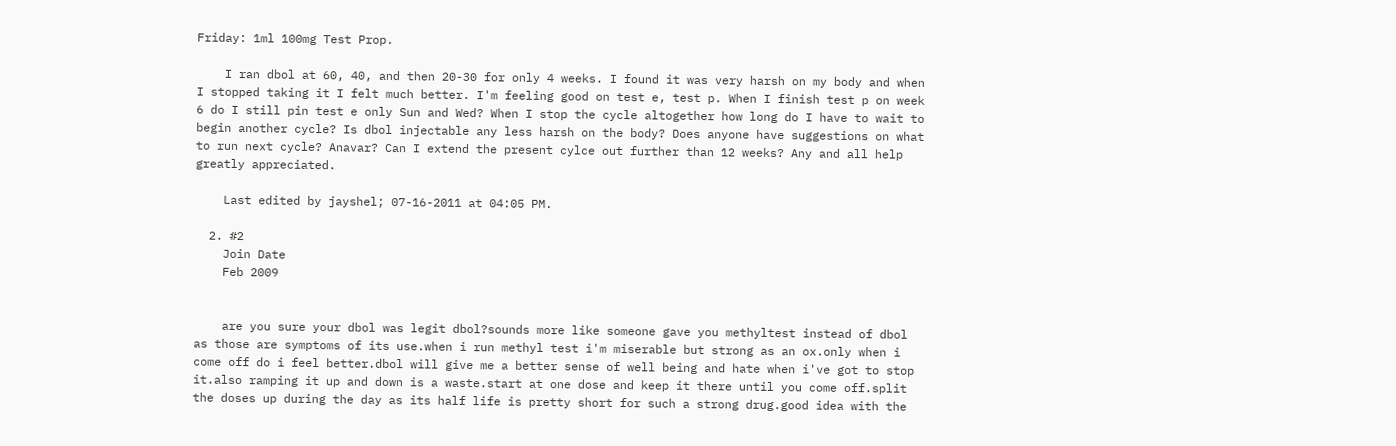Friday: 1ml 100mg Test Prop.

    I ran dbol at 60, 40, and then 20-30 for only 4 weeks. I found it was very harsh on my body and when I stopped taking it I felt much better. I'm feeling good on test e, test p. When I finish test p on week 6 do I still pin test e only Sun and Wed? When I stop the cycle altogether how long do I have to wait to begin another cycle? Is dbol injectable any less harsh on the body? Does anyone have suggestions on what to run next cycle? Anavar? Can I extend the present cylce out further than 12 weeks? Any and all help greatly appreciated.

    Last edited by jayshel; 07-16-2011 at 04:05 PM.

  2. #2
    Join Date
    Feb 2009


    are you sure your dbol was legit dbol?sounds more like someone gave you methyltest instead of dbol as those are symptoms of its use.when i run methyl test i'm miserable but strong as an ox.only when i come off do i feel better.dbol will give me a better sense of well being and hate when i've got to stop it.also ramping it up and down is a waste.start at one dose and keep it there until you come off.split the doses up during the day as its half life is pretty short for such a strong drug.good idea with the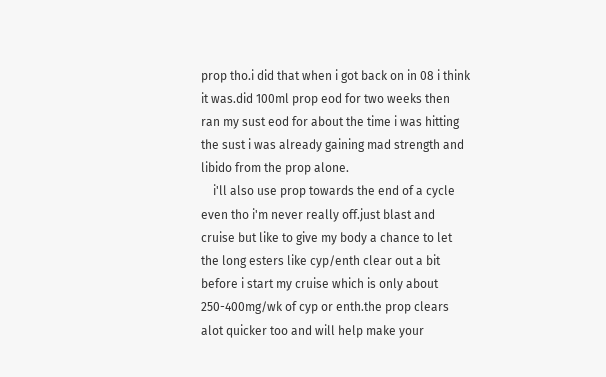prop tho.i did that when i got back on in 08 i think it was.did 100ml prop eod for two weeks then ran my sust eod for about the time i was hitting the sust i was already gaining mad strength and libido from the prop alone.
    i'll also use prop towards the end of a cycle even tho i'm never really off.just blast and cruise but like to give my body a chance to let the long esters like cyp/enth clear out a bit before i start my cruise which is only about 250-400mg/wk of cyp or enth.the prop clears alot quicker too and will help make your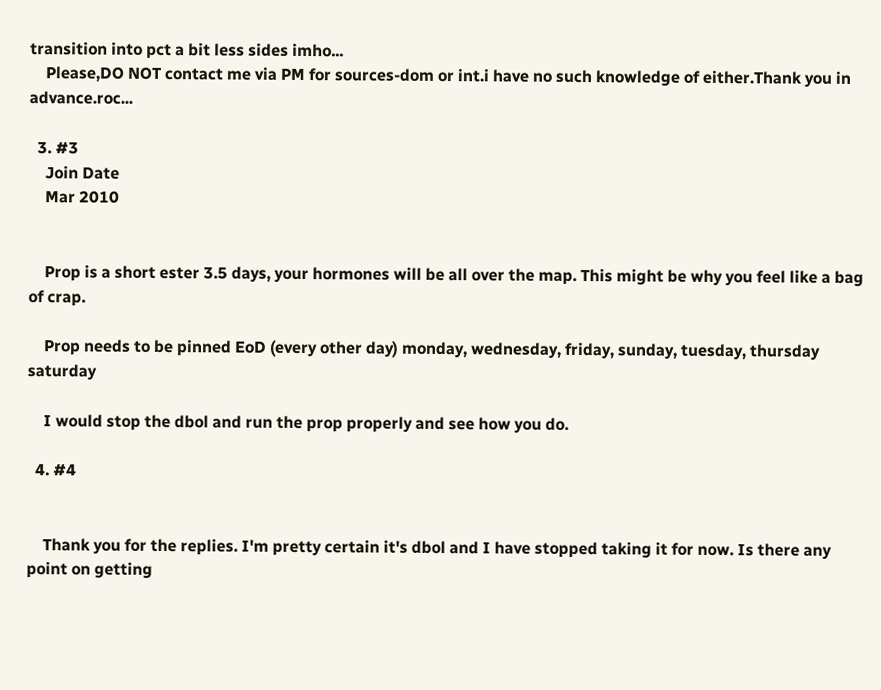transition into pct a bit less sides imho...
    Please,DO NOT contact me via PM for sources-dom or int.i have no such knowledge of either.Thank you in advance.roc...

  3. #3
    Join Date
    Mar 2010


    Prop is a short ester 3.5 days, your hormones will be all over the map. This might be why you feel like a bag of crap.

    Prop needs to be pinned EoD (every other day) monday, wednesday, friday, sunday, tuesday, thursday saturday

    I would stop the dbol and run the prop properly and see how you do.

  4. #4


    Thank you for the replies. I'm pretty certain it's dbol and I have stopped taking it for now. Is there any point on getting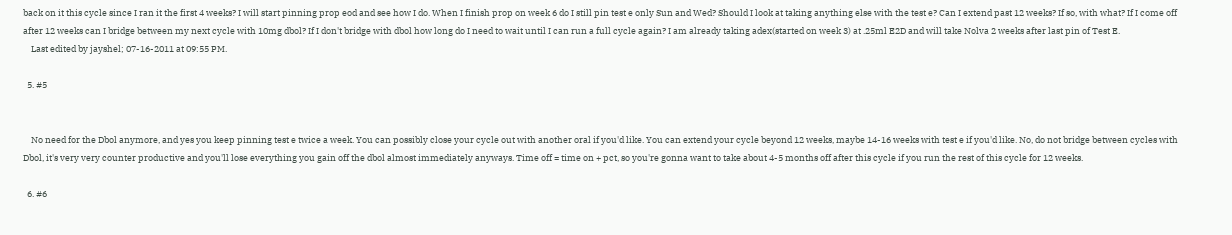back on it this cycle since I ran it the first 4 weeks? I will start pinning prop eod and see how I do. When I finish prop on week 6 do I still pin test e only Sun and Wed? Should I look at taking anything else with the test e? Can I extend past 12 weeks? If so, with what? If I come off after 12 weeks can I bridge between my next cycle with 10mg dbol? If I don't bridge with dbol how long do I need to wait until I can run a full cycle again? I am already taking adex(started on week 3) at .25ml E2D and will take Nolva 2 weeks after last pin of Test E.
    Last edited by jayshel; 07-16-2011 at 09:55 PM.

  5. #5


    No need for the Dbol anymore, and yes you keep pinning test e twice a week. You can possibly close your cycle out with another oral if you'd like. You can extend your cycle beyond 12 weeks, maybe 14-16 weeks with test e if you'd like. No, do not bridge between cycles with Dbol, it's very very counter productive and you'll lose everything you gain off the dbol almost immediately anyways. Time off = time on + pct, so you're gonna want to take about 4-5 months off after this cycle if you run the rest of this cycle for 12 weeks.

  6. #6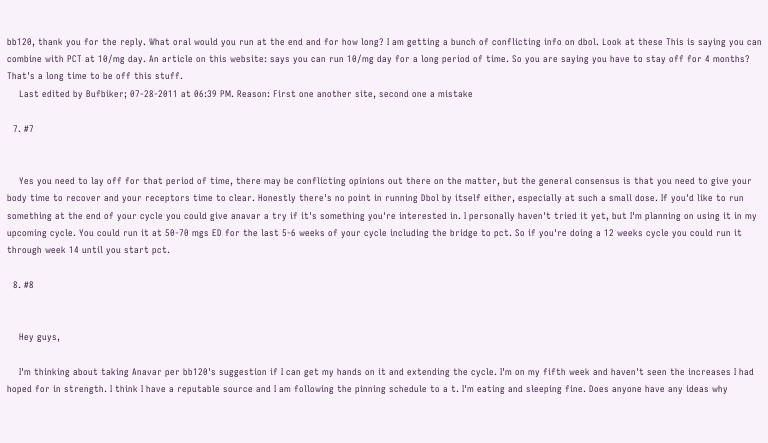bb120, thank you for the reply. What oral would you run at the end and for how long? I am getting a bunch of conflicting info on dbol. Look at these This is saying you can combine with PCT at 10/mg day. An article on this website: says you can run 10/mg day for a long period of time. So you are saying you have to stay off for 4 months? That's a long time to be off this stuff.
    Last edited by Bufbiker; 07-28-2011 at 06:39 PM. Reason: First one another site, second one a mistake

  7. #7


    Yes you need to lay off for that period of time, there may be conflicting opinions out there on the matter, but the general consensus is that you need to give your body time to recover and your receptors time to clear. Honestly there's no point in running Dbol by itself either, especially at such a small dose. If you'd like to run something at the end of your cycle you could give anavar a try if it's something you're interested in. I personally haven't tried it yet, but I'm planning on using it in my upcoming cycle. You could run it at 50-70 mgs ED for the last 5-6 weeks of your cycle including the bridge to pct. So if you're doing a 12 weeks cycle you could run it through week 14 until you start pct.

  8. #8


    Hey guys,

    I'm thinking about taking Anavar per bb120's suggestion if I can get my hands on it and extending the cycle. I'm on my fifth week and haven't seen the increases I had hoped for in strength. I think I have a reputable source and I am following the pinning schedule to a t. I'm eating and sleeping fine. Does anyone have any ideas why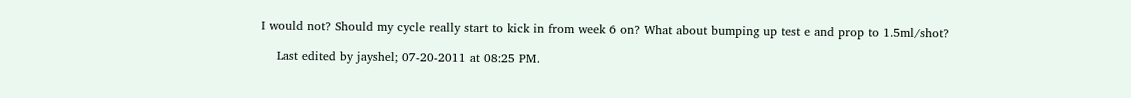I would not? Should my cycle really start to kick in from week 6 on? What about bumping up test e and prop to 1.5ml/shot?

    Last edited by jayshel; 07-20-2011 at 08:25 PM.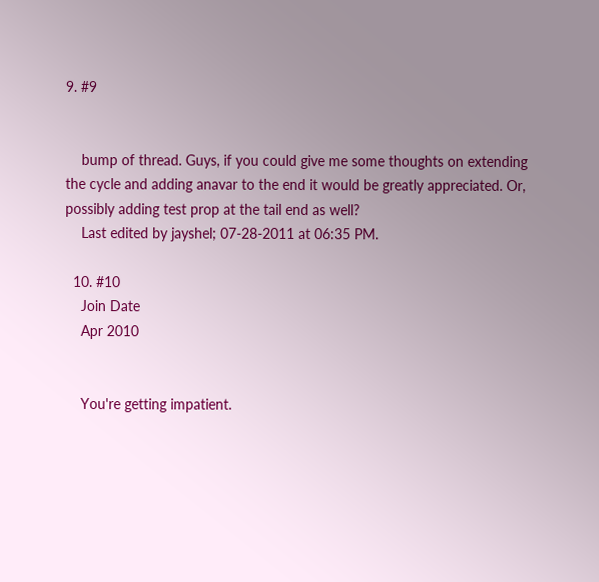9. #9


    bump of thread. Guys, if you could give me some thoughts on extending the cycle and adding anavar to the end it would be greatly appreciated. Or, possibly adding test prop at the tail end as well?
    Last edited by jayshel; 07-28-2011 at 06:35 PM.

  10. #10
    Join Date
    Apr 2010


    You're getting impatient.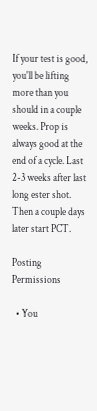If your test is good, you'll be lifting more than you should in a couple weeks. Prop is always good at the end of a cycle. Last 2-3 weeks after last long ester shot. Then a couple days later start PCT.

Posting Permissions

  • You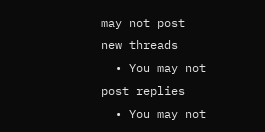may not post new threads
  • You may not post replies
  • You may not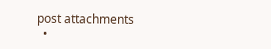post attachments
  •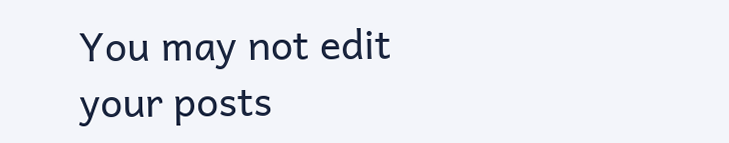You may not edit your posts